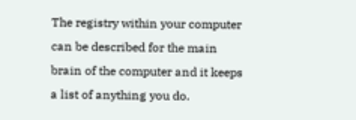The registry within your computer can be described for the main brain of the computer and it keeps a list of anything you do.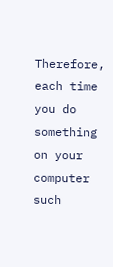Therefore, each time you do something on your computer such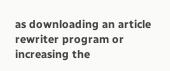as downloading an article rewriter program or increasing the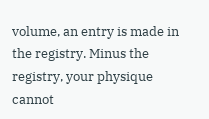volume, an entry is made in the registry. Minus the registry, your physique cannot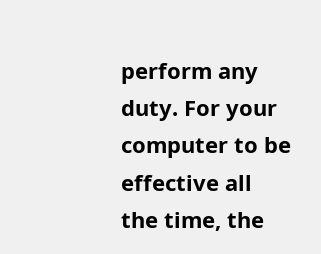perform any duty. For your computer to be effective all the time, the